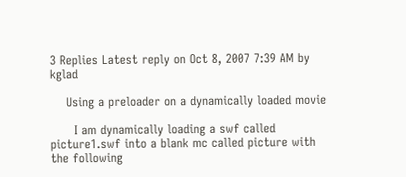3 Replies Latest reply on Oct 8, 2007 7:39 AM by kglad

    Using a preloader on a dynamically loaded movie

      I am dynamically loading a swf called picture1.swf into a blank mc called picture with the following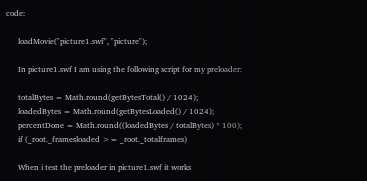code:

      loadMovie("picture1.swf", "picture");

      In picture1.swf I am using the following script for my preloader:

      totalBytes = Math.round(getBytesTotal() / 1024);
      loadedBytes = Math.round(getBytesLoaded() / 1024);
      percentDone = Math.round((loadedBytes / totalBytes) * 100);
      if (_root._framesloaded >= _root._totalframes)

      When i test the preloader in picture1.swf it works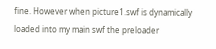fine. However when picture1.swf is dynamically loaded into my main swf the preloader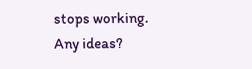stops working. Any ideas?